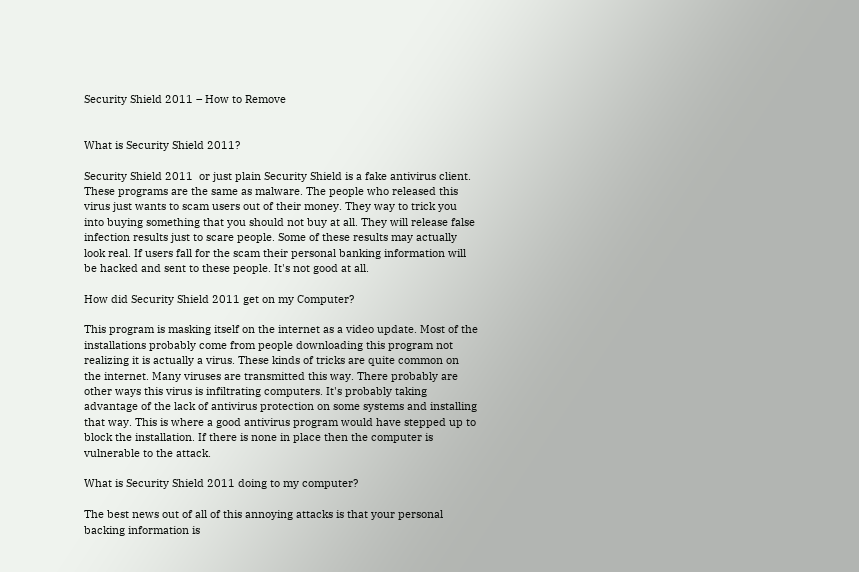Security Shield 2011 – How to Remove


What is Security Shield 2011?

Security Shield 2011  or just plain Security Shield is a fake antivirus client. These programs are the same as malware. The people who released this virus just wants to scam users out of their money. They way to trick you into buying something that you should not buy at all. They will release false infection results just to scare people. Some of these results may actually look real. If users fall for the scam their personal banking information will be hacked and sent to these people. It's not good at all.

How did Security Shield 2011 get on my Computer?

This program is masking itself on the internet as a video update. Most of the installations probably come from people downloading this program not realizing it is actually a virus. These kinds of tricks are quite common on the internet. Many viruses are transmitted this way. There probably are other ways this virus is infiltrating computers. It's probably taking advantage of the lack of antivirus protection on some systems and installing that way. This is where a good antivirus program would have stepped up to block the installation. If there is none in place then the computer is vulnerable to the attack.

What is Security Shield 2011 doing to my computer?

The best news out of all of this annoying attacks is that your personal backing information is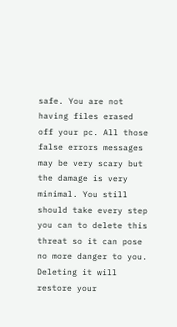safe. You are not having files erased off your pc. All those false errors messages may be very scary but the damage is very minimal. You still should take every step you can to delete this threat so it can pose no more danger to you. Deleting it will restore your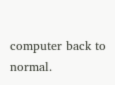computer back to normal.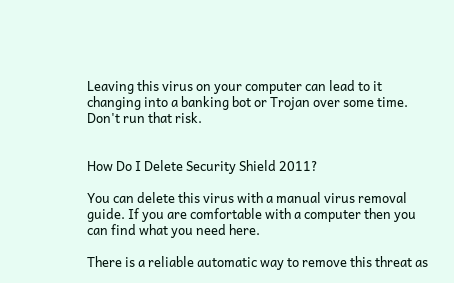Leaving this virus on your computer can lead to it changing into a banking bot or Trojan over some time. Don't run that risk.


How Do I Delete Security Shield 2011?

You can delete this virus with a manual virus removal guide. If you are comfortable with a computer then you can find what you need here.

There is a reliable automatic way to remove this threat as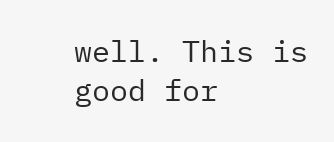well. This is good for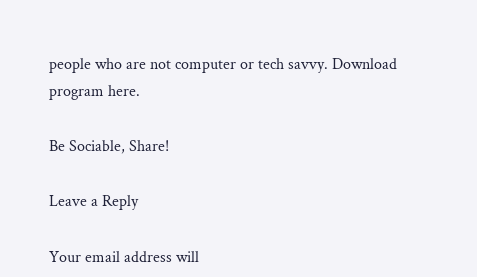people who are not computer or tech savvy. Download program here.

Be Sociable, Share!

Leave a Reply

Your email address will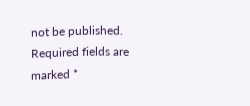not be published. Required fields are marked *